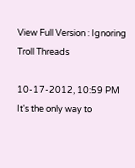View Full Version : Ignoring Troll Threads

10-17-2012, 10:59 PM
It's the only way to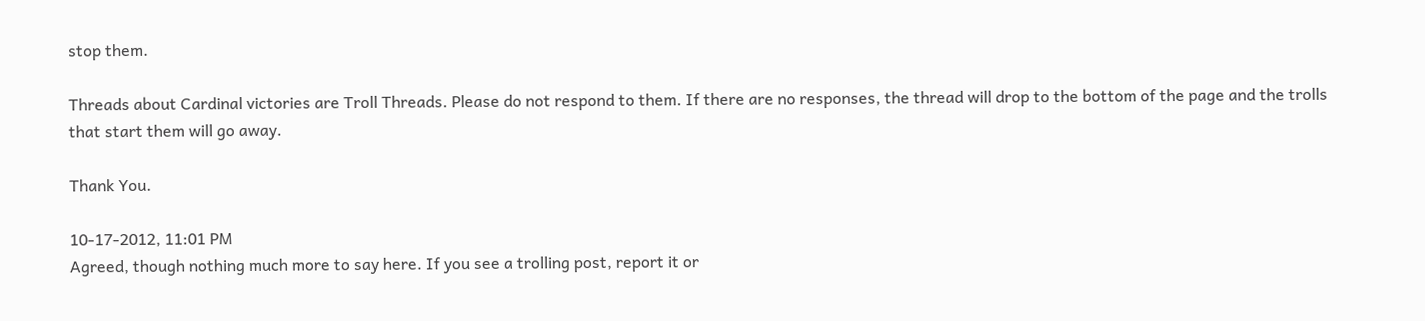stop them.

Threads about Cardinal victories are Troll Threads. Please do not respond to them. If there are no responses, the thread will drop to the bottom of the page and the trolls that start them will go away.

Thank You.

10-17-2012, 11:01 PM
Agreed, though nothing much more to say here. If you see a trolling post, report it or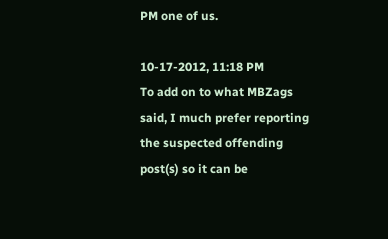PM one of us.

10-17-2012, 11:18 PM
To add on to what MBZags said, I much prefer reporting the suspected offending post(s) so it can be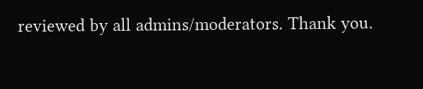reviewed by all admins/moderators. Thank you.